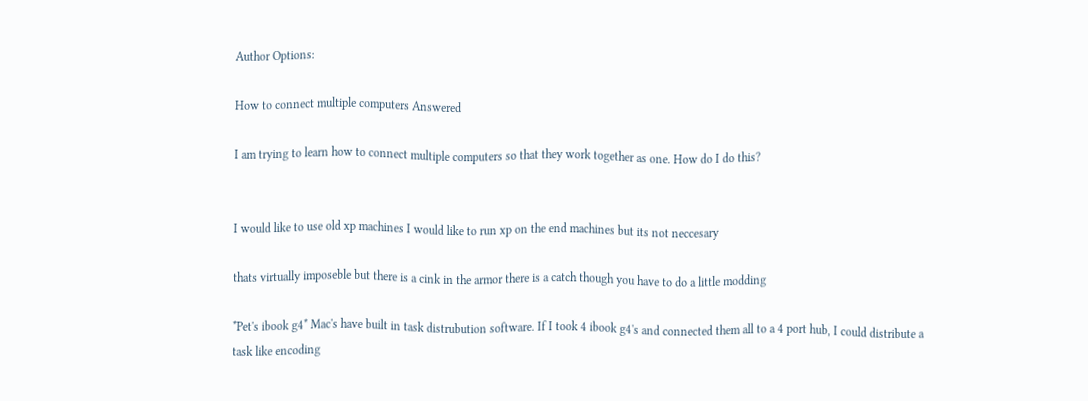Author Options:

How to connect multiple computers Answered

I am trying to learn how to connect multiple computers so that they work together as one. How do I do this?


I would like to use old xp machines I would like to run xp on the end machines but its not neccesary

thats virtually imposeble but there is a cink in the armor there is a catch though you have to do a little modding

*Pet's ibook g4* Mac's have built in task distrubution software. If I took 4 ibook g4's and connected them all to a 4 port hub, I could distribute a task like encoding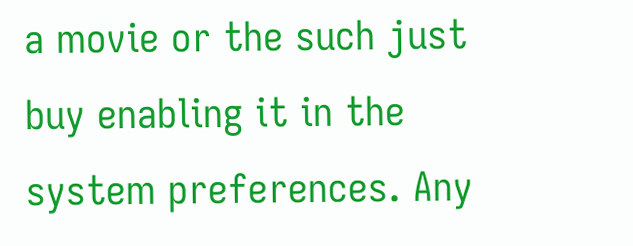a movie or the such just buy enabling it in the system preferences. Any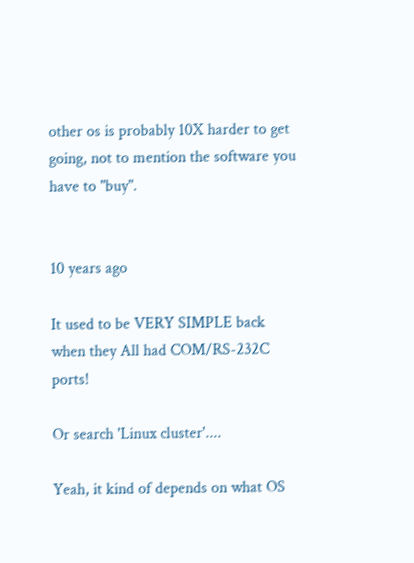other os is probably 10X harder to get going, not to mention the software you have to "buy".


10 years ago

It used to be VERY SIMPLE back when they All had COM/RS-232C ports!

Or search 'Linux cluster'....

Yeah, it kind of depends on what OS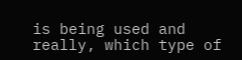is being used and really, which type of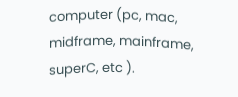computer (pc, mac, midframe, mainframe, superC, etc ).